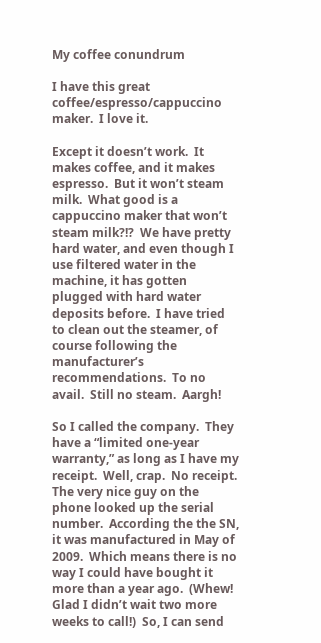My coffee conundrum

I have this great coffee/espresso/cappuccino maker.  I love it.

Except it doesn’t work.  It makes coffee, and it makes espresso.  But it won’t steam milk.  What good is a cappuccino maker that won’t steam milk?!?  We have pretty hard water, and even though I use filtered water in the machine, it has gotten plugged with hard water deposits before.  I have tried to clean out the steamer, of course following the manufacturer’s recommendations.  To no avail.  Still no steam.  Aargh!

So I called the company.  They have a “limited one-year warranty,” as long as I have my receipt.  Well, crap.  No receipt.  The very nice guy on the phone looked up the serial number.  According the the SN, it was manufactured in May of 2009.  Which means there is no way I could have bought it more than a year ago.  (Whew!  Glad I didn’t wait two more weeks to call!)  So, I can send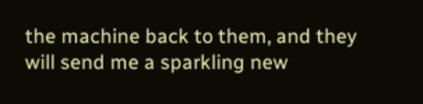the machine back to them, and they will send me a sparkling new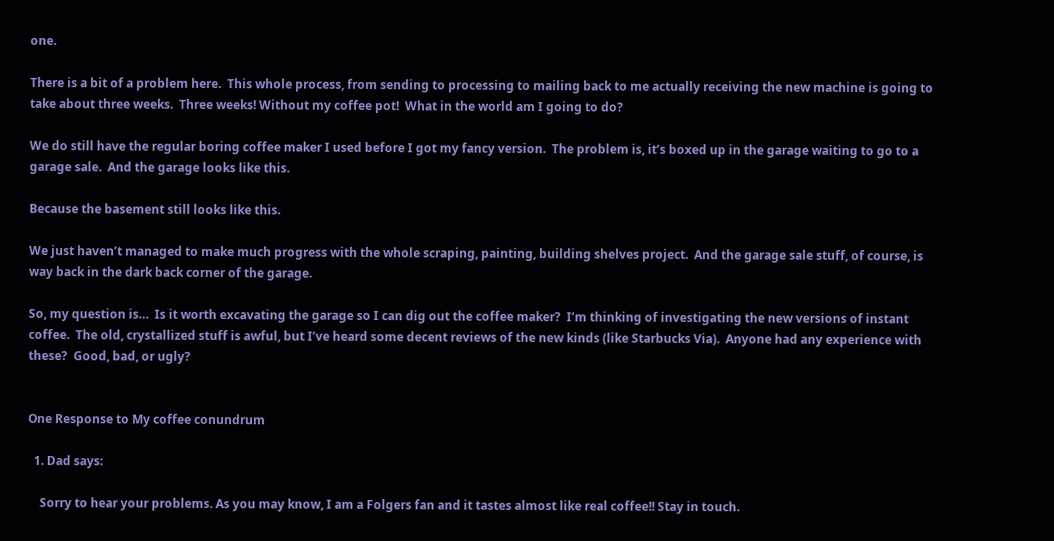one.

There is a bit of a problem here.  This whole process, from sending to processing to mailing back to me actually receiving the new machine is going to take about three weeks.  Three weeks! Without my coffee pot!  What in the world am I going to do?

We do still have the regular boring coffee maker I used before I got my fancy version.  The problem is, it’s boxed up in the garage waiting to go to a garage sale.  And the garage looks like this.

Because the basement still looks like this.

We just haven’t managed to make much progress with the whole scraping, painting, building shelves project.  And the garage sale stuff, of course, is way back in the dark back corner of the garage.

So, my question is…  Is it worth excavating the garage so I can dig out the coffee maker?  I’m thinking of investigating the new versions of instant coffee.  The old, crystallized stuff is awful, but I’ve heard some decent reviews of the new kinds (like Starbucks Via).  Anyone had any experience with these?  Good, bad, or ugly?


One Response to My coffee conundrum

  1. Dad says:

    Sorry to hear your problems. As you may know, I am a Folgers fan and it tastes almost like real coffee!! Stay in touch.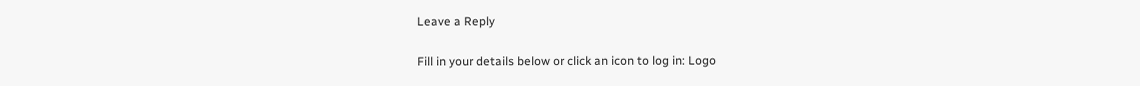Leave a Reply

Fill in your details below or click an icon to log in: Logo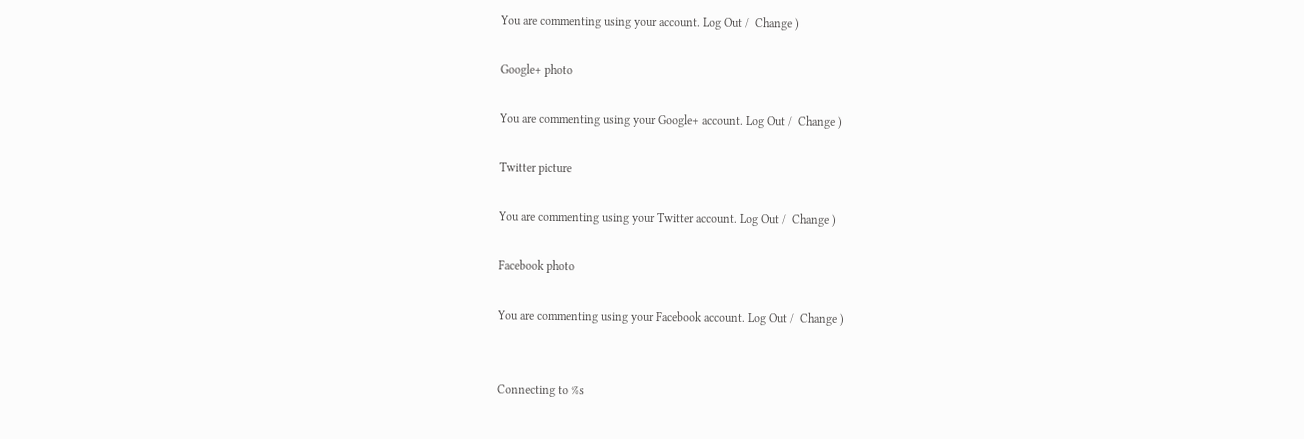You are commenting using your account. Log Out /  Change )

Google+ photo

You are commenting using your Google+ account. Log Out /  Change )

Twitter picture

You are commenting using your Twitter account. Log Out /  Change )

Facebook photo

You are commenting using your Facebook account. Log Out /  Change )


Connecting to %s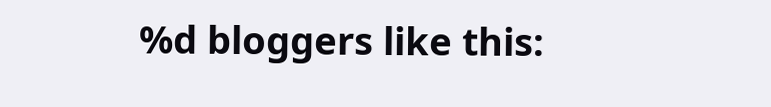%d bloggers like this: